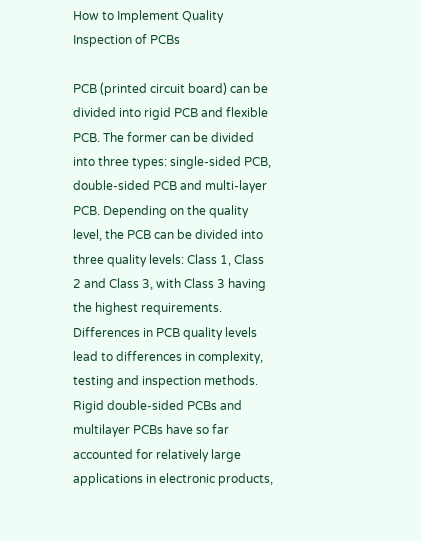How to Implement Quality Inspection of PCBs

PCB (printed circuit board) can be divided into rigid PCB and flexible PCB. The former can be divided into three types: single-sided PCB, double-sided PCB and multi-layer PCB. Depending on the quality level, the PCB can be divided into three quality levels: Class 1, Class 2 and Class 3, with Class 3 having the highest requirements. Differences in PCB quality levels lead to differences in complexity, testing and inspection methods. Rigid double-sided PCBs and multilayer PCBs have so far accounted for relatively large applications in electronic products,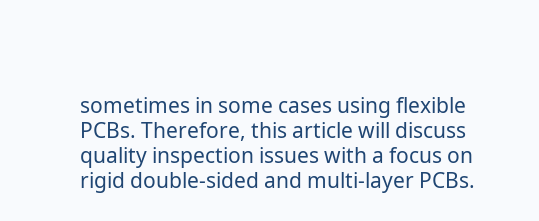sometimes in some cases using flexible PCBs. Therefore, this article will discuss quality inspection issues with a focus on rigid double-sided and multi-layer PCBs.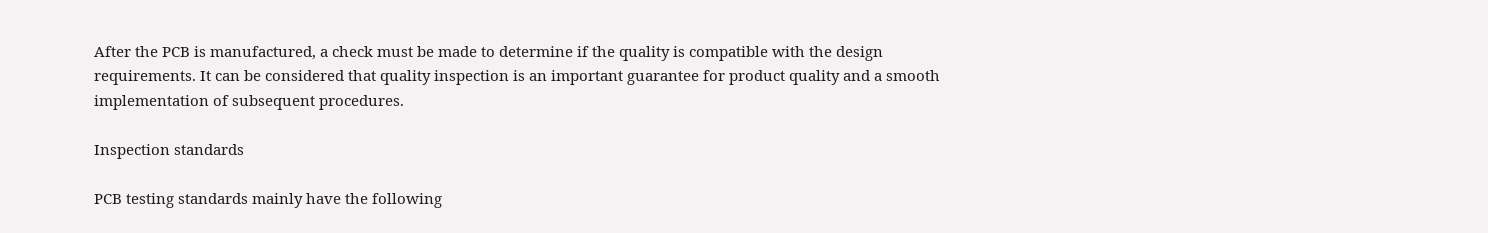After the PCB is manufactured, a check must be made to determine if the quality is compatible with the design requirements. It can be considered that quality inspection is an important guarantee for product quality and a smooth implementation of subsequent procedures.

Inspection standards

PCB testing standards mainly have the following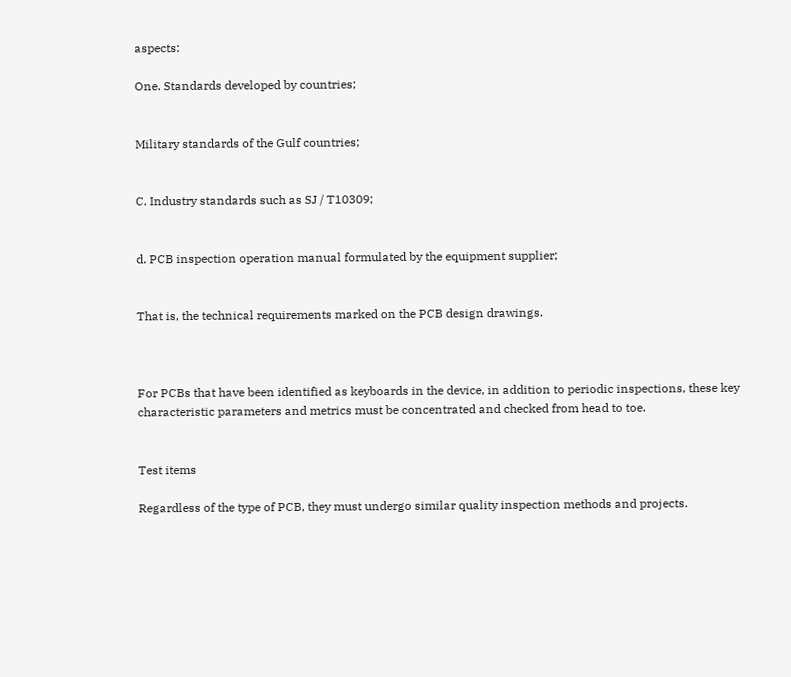aspects:

One. Standards developed by countries;


Military standards of the Gulf countries;


C. Industry standards such as SJ / T10309;


d. PCB inspection operation manual formulated by the equipment supplier;


That is, the technical requirements marked on the PCB design drawings.



For PCBs that have been identified as keyboards in the device, in addition to periodic inspections, these key characteristic parameters and metrics must be concentrated and checked from head to toe.


Test items

Regardless of the type of PCB, they must undergo similar quality inspection methods and projects.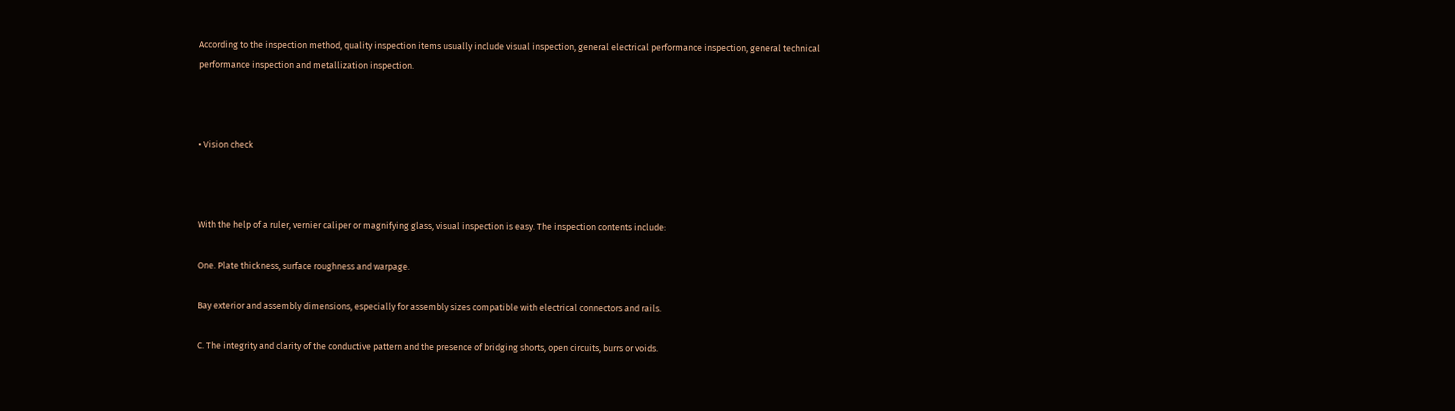According to the inspection method, quality inspection items usually include visual inspection, general electrical performance inspection, general technical performance inspection and metallization inspection.



• Vision check



With the help of a ruler, vernier caliper or magnifying glass, visual inspection is easy. The inspection contents include:

One. Plate thickness, surface roughness and warpage.

Bay exterior and assembly dimensions, especially for assembly sizes compatible with electrical connectors and rails.

C. The integrity and clarity of the conductive pattern and the presence of bridging shorts, open circuits, burrs or voids.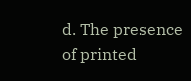d. The presence of printed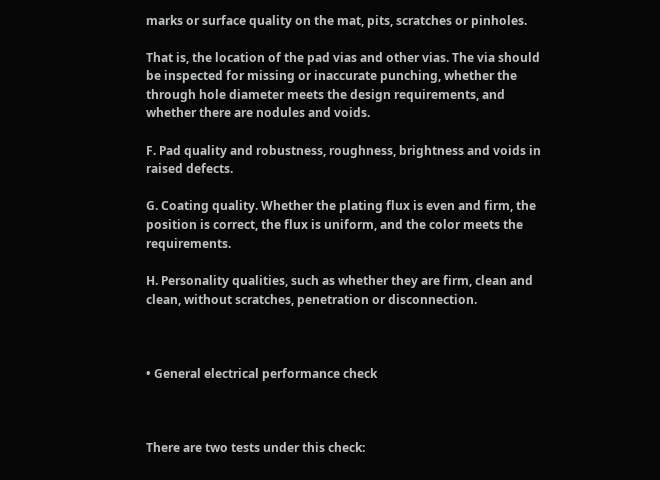marks or surface quality on the mat, pits, scratches or pinholes.

That is, the location of the pad vias and other vias. The via should be inspected for missing or inaccurate punching, whether the through hole diameter meets the design requirements, and whether there are nodules and voids.

F. Pad quality and robustness, roughness, brightness and voids in raised defects.

G. Coating quality. Whether the plating flux is even and firm, the position is correct, the flux is uniform, and the color meets the requirements.

H. Personality qualities, such as whether they are firm, clean and clean, without scratches, penetration or disconnection.



• General electrical performance check



There are two tests under this check: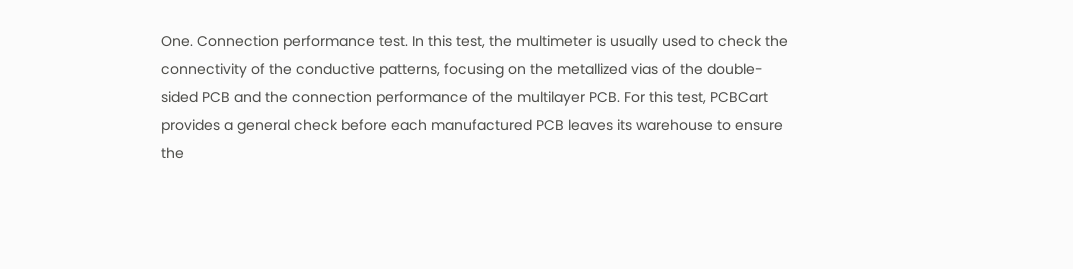One. Connection performance test. In this test, the multimeter is usually used to check the connectivity of the conductive patterns, focusing on the metallized vias of the double-sided PCB and the connection performance of the multilayer PCB. For this test, PCBCart provides a general check before each manufactured PCB leaves its warehouse to ensure the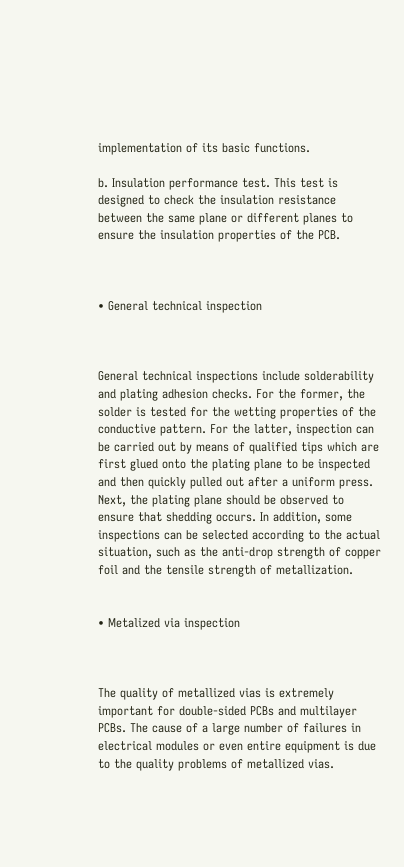implementation of its basic functions.

b. Insulation performance test. This test is designed to check the insulation resistance between the same plane or different planes to ensure the insulation properties of the PCB.



• General technical inspection



General technical inspections include solderability and plating adhesion checks. For the former, the solder is tested for the wetting properties of the conductive pattern. For the latter, inspection can be carried out by means of qualified tips which are first glued onto the plating plane to be inspected and then quickly pulled out after a uniform press. Next, the plating plane should be observed to ensure that shedding occurs. In addition, some inspections can be selected according to the actual situation, such as the anti-drop strength of copper foil and the tensile strength of metallization.


• Metalized via inspection



The quality of metallized vias is extremely important for double-sided PCBs and multilayer PCBs. The cause of a large number of failures in electrical modules or even entire equipment is due to the quality problems of metallized vias.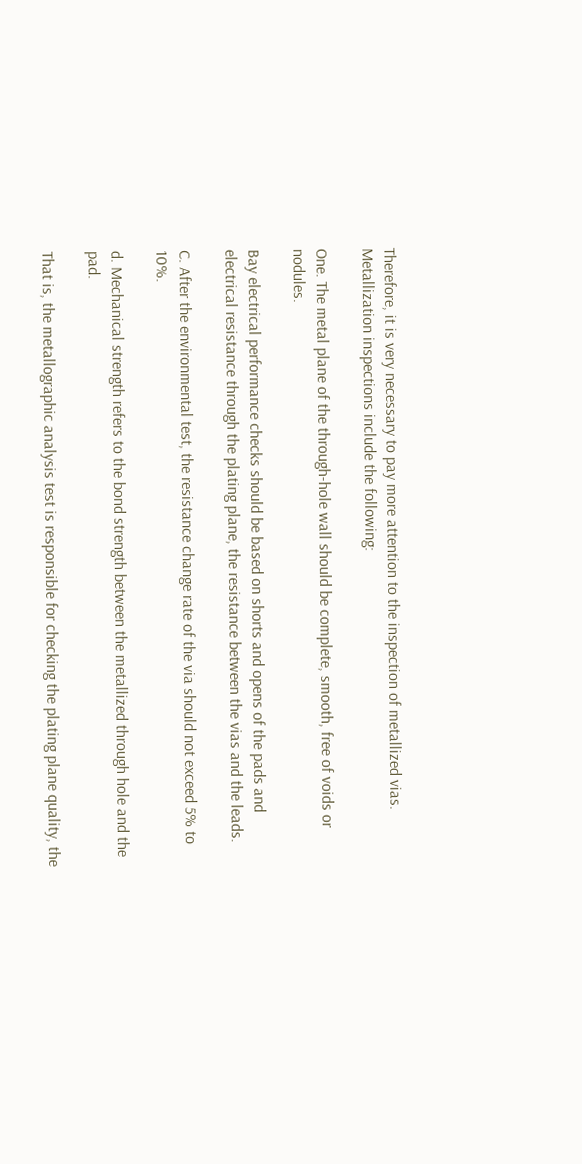Therefore, it is very necessary to pay more attention to the inspection of metallized vias. Metallization inspections include the following:

One. The metal plane of the through-hole wall should be complete, smooth, free of voids or nodules.

Bay electrical performance checks should be based on shorts and opens of the pads and electrical resistance through the plating plane, the resistance between the vias and the leads.

C. After the environmental test, the resistance change rate of the via should not exceed 5% to 10%.

d. Mechanical strength refers to the bond strength between the metallized through hole and the pad.

That is, the metallographic analysis test is responsible for checking the plating plane quality, the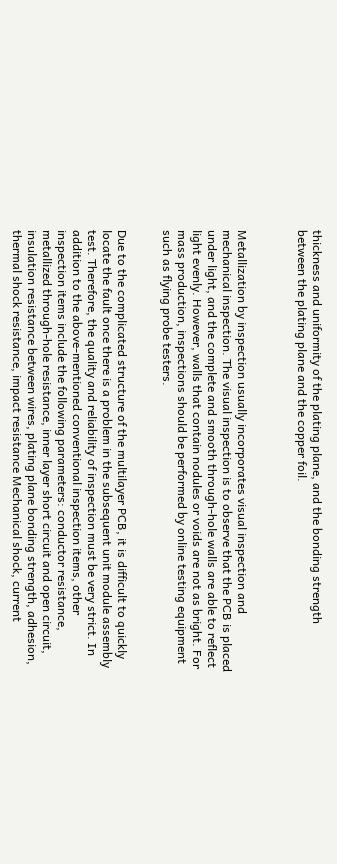thickness and uniformity of the plating plane, and the bonding strength between the plating plane and the copper foil.



Metallization by inspection usually incorporates visual inspection and mechanical inspection. The visual inspection is to observe that the PCB is placed under light, and the complete and smooth through-hole walls are able to reflect light evenly. However, walls that contain nodules or voids are not as bright. For mass production, inspections should be performed by online testing equipment such as flying probe testers.


Due to the complicated structure of the multilayer PCB, it is difficult to quickly locate the fault once there is a problem in the subsequent unit module assembly test. Therefore, the quality and reliability of inspection must be very strict. In addition to the above-mentioned conventional inspection items, other inspection items include the following parameters: conductor resistance, metallized through-hole resistance, inner layer short circuit and open circuit, insulation resistance between wires, plating plane bonding strength, adhesion, thermal shock resistance, impact resistance Mechanical shock, current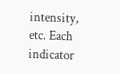intensity, etc. Each indicator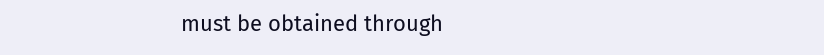must be obtained through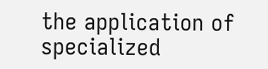the application of specialized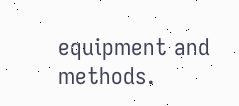equipment and methods.